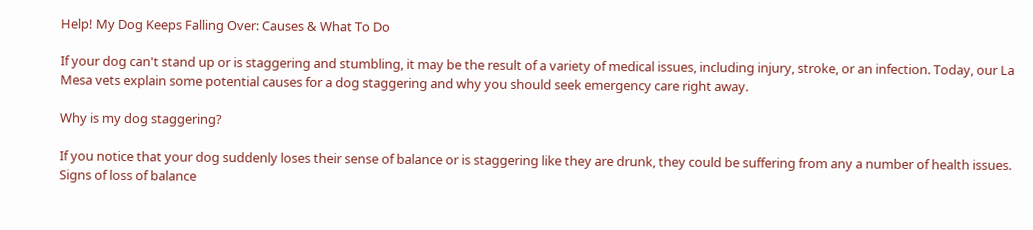Help! My Dog Keeps Falling Over: Causes & What To Do

If your dog can't stand up or is staggering and stumbling, it may be the result of a variety of medical issues, including injury, stroke, or an infection. Today, our La Mesa vets explain some potential causes for a dog staggering and why you should seek emergency care right away.

Why is my dog staggering?

If you notice that your dog suddenly loses their sense of balance or is staggering like they are drunk, they could be suffering from any a number of health issues. Signs of loss of balance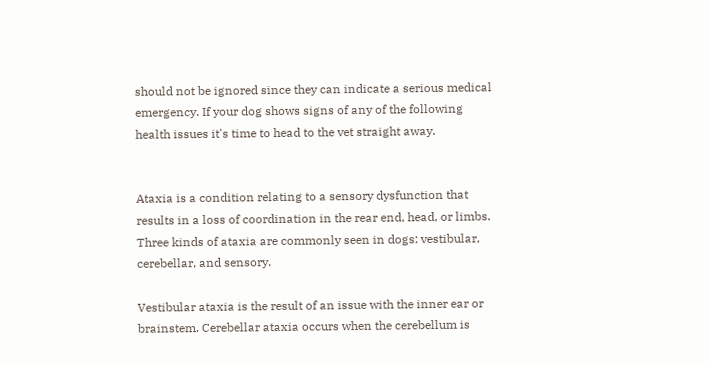should not be ignored since they can indicate a serious medical emergency. If your dog shows signs of any of the following health issues it's time to head to the vet straight away.


Ataxia is a condition relating to a sensory dysfunction that results in a loss of coordination in the rear end, head, or limbs. Three kinds of ataxia are commonly seen in dogs: vestibular, cerebellar, and sensory.

Vestibular ataxia is the result of an issue with the inner ear or brainstem. Cerebellar ataxia occurs when the cerebellum is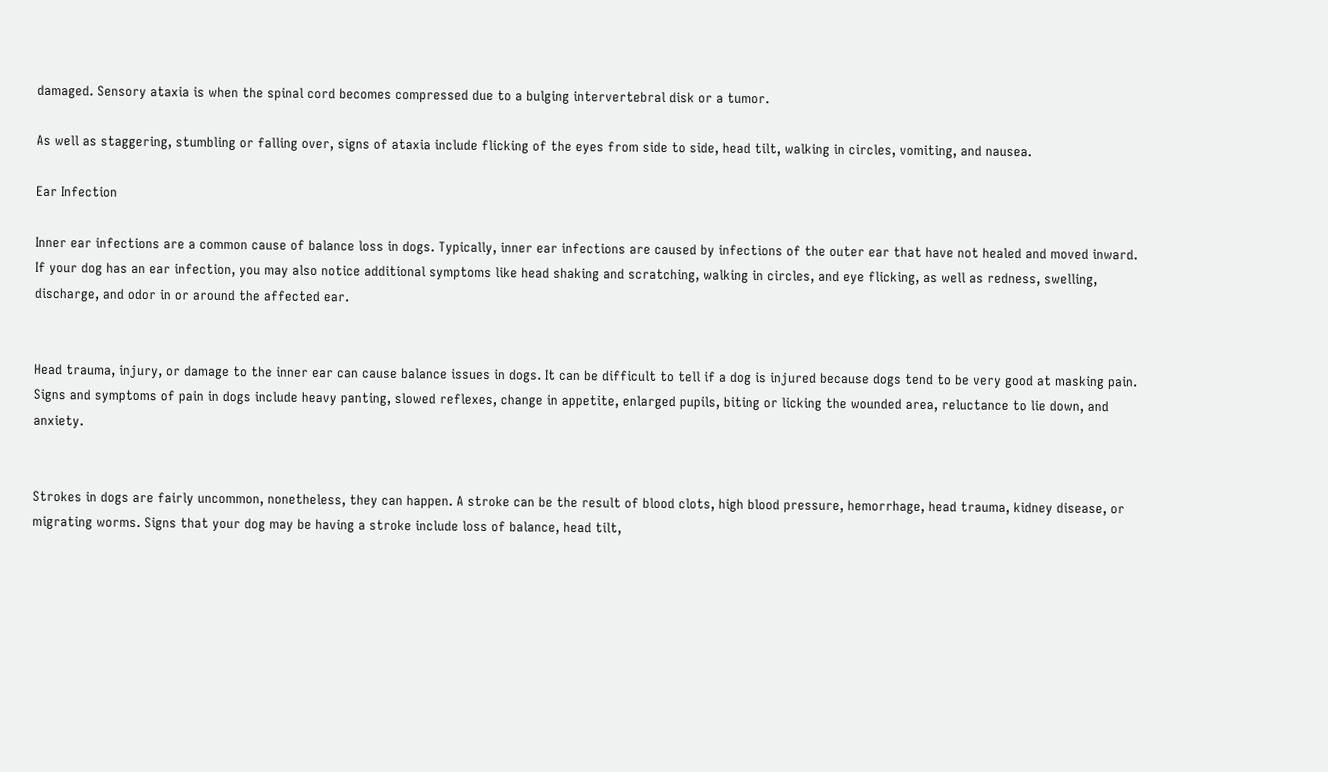damaged. Sensory ataxia is when the spinal cord becomes compressed due to a bulging intervertebral disk or a tumor.

As well as staggering, stumbling or falling over, signs of ataxia include flicking of the eyes from side to side, head tilt, walking in circles, vomiting, and nausea.

Ear Infection

Inner ear infections are a common cause of balance loss in dogs. Typically, inner ear infections are caused by infections of the outer ear that have not healed and moved inward. If your dog has an ear infection, you may also notice additional symptoms like head shaking and scratching, walking in circles, and eye flicking, as well as redness, swelling, discharge, and odor in or around the affected ear.


Head trauma, injury, or damage to the inner ear can cause balance issues in dogs. It can be difficult to tell if a dog is injured because dogs tend to be very good at masking pain. Signs and symptoms of pain in dogs include heavy panting, slowed reflexes, change in appetite, enlarged pupils, biting or licking the wounded area, reluctance to lie down, and anxiety.


Strokes in dogs are fairly uncommon, nonetheless, they can happen. A stroke can be the result of blood clots, high blood pressure, hemorrhage, head trauma, kidney disease, or migrating worms. Signs that your dog may be having a stroke include loss of balance, head tilt,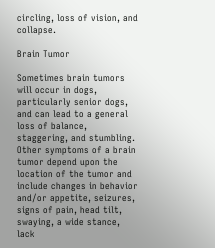circling, loss of vision, and collapse.

Brain Tumor

Sometimes brain tumors will occur in dogs, particularly senior dogs, and can lead to a general loss of balance, staggering, and stumbling. Other symptoms of a brain tumor depend upon the location of the tumor and include changes in behavior and/or appetite, seizures, signs of pain, head tilt, swaying, a wide stance, lack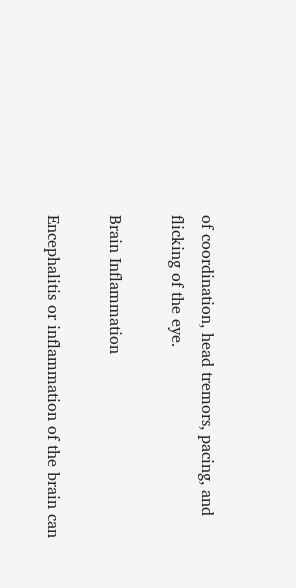of coordination, head tremors, pacing, and flicking of the eye.

Brain Inflammation

Encephalitis or inflammation of the brain can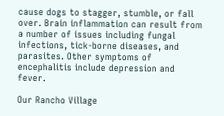cause dogs to stagger, stumble, or fall over. Brain inflammation can result from a number of issues including fungal infections, tick-borne diseases, and parasites. Other symptoms of encephalitis include depression and fever.

Our Rancho Village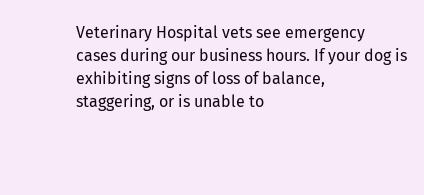Veterinary Hospital vets see emergency cases during our business hours. If your dog is exhibiting signs of loss of balance, staggering, or is unable to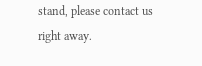stand, please contact us right away.